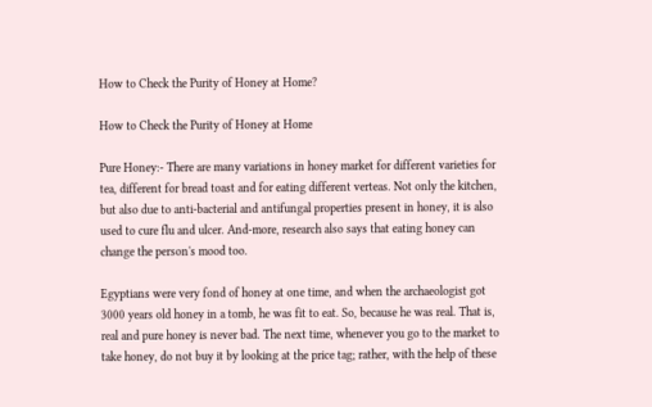How to Check the Purity of Honey at Home?

How to Check the Purity of Honey at Home

Pure Honey:- There are many variations in honey market for different varieties for tea, different for bread toast and for eating different verteas. Not only the kitchen, but also due to anti-bacterial and antifungal properties present in honey, it is also used to cure flu and ulcer. And-more, research also says that eating honey can change the person's mood too.

Egyptians were very fond of honey at one time, and when the archaeologist got 3000 years old honey in a tomb, he was fit to eat. So, because he was real. That is, real and pure honey is never bad. The next time, whenever you go to the market to take honey, do not buy it by looking at the price tag; rather, with the help of these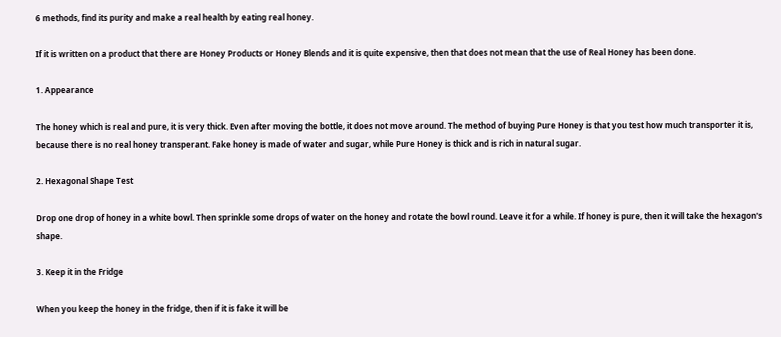6 methods, find its purity and make a real health by eating real honey.

If it is written on a product that there are Honey Products or Honey Blends and it is quite expensive, then that does not mean that the use of Real Honey has been done.

1. Appearance

The honey which is real and pure, it is very thick. Even after moving the bottle, it does not move around. The method of buying Pure Honey is that you test how much transporter it is, because there is no real honey transperant. Fake honey is made of water and sugar, while Pure Honey is thick and is rich in natural sugar.

2. Hexagonal Shape Test

Drop one drop of honey in a white bowl. Then sprinkle some drops of water on the honey and rotate the bowl round. Leave it for a while. If honey is pure, then it will take the hexagon's shape.

3. Keep it in the Fridge

When you keep the honey in the fridge, then if it is fake it will be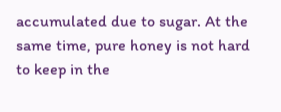accumulated due to sugar. At the same time, pure honey is not hard to keep in the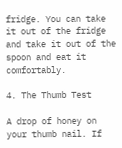fridge. You can take it out of the fridge and take it out of the spoon and eat it comfortably.

4. The Thumb Test

A drop of honey on your thumb nail. If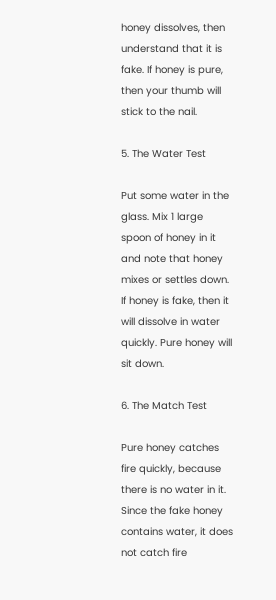honey dissolves, then understand that it is fake. If honey is pure, then your thumb will stick to the nail.

5. The Water Test

Put some water in the glass. Mix 1 large spoon of honey in it and note that honey mixes or settles down. If honey is fake, then it will dissolve in water quickly. Pure honey will sit down.

6. The Match Test

Pure honey catches fire quickly, because there is no water in it. Since the fake honey contains water, it does not catch fire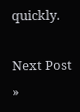quickly.

Next Post »